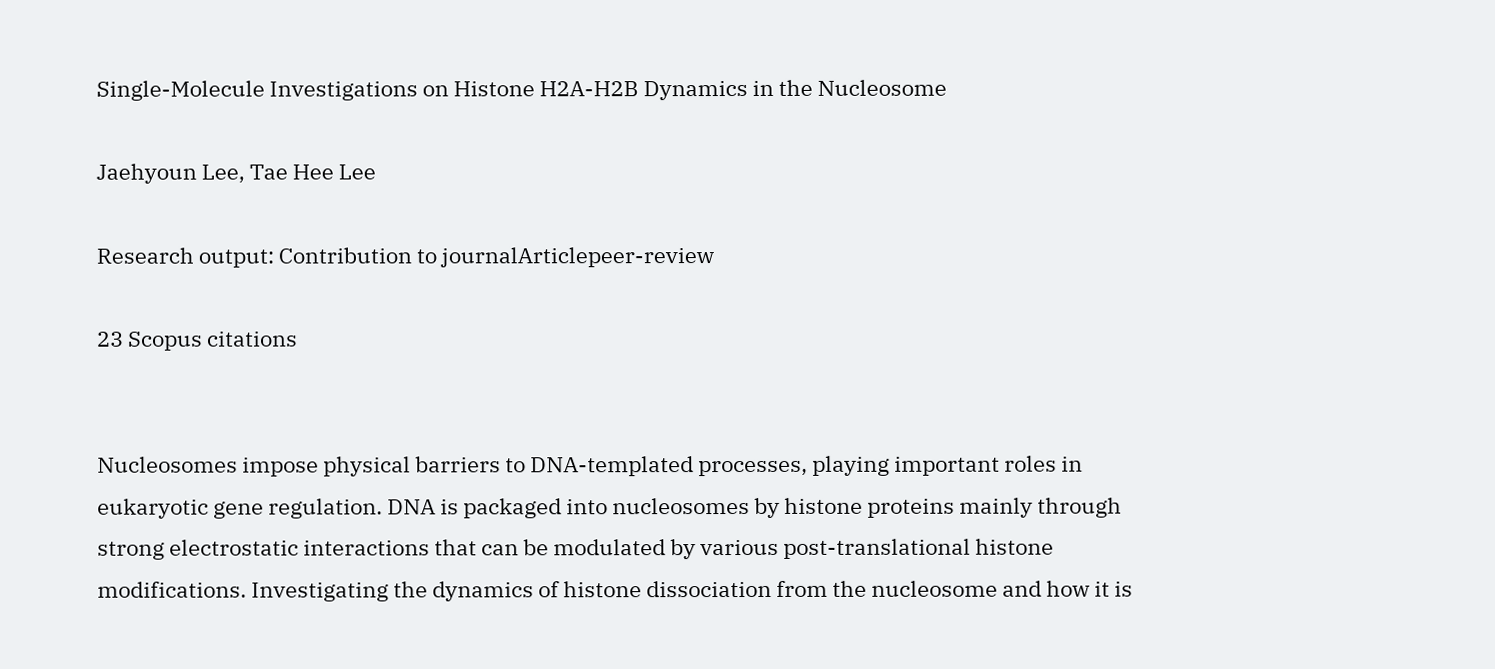Single-Molecule Investigations on Histone H2A-H2B Dynamics in the Nucleosome

Jaehyoun Lee, Tae Hee Lee

Research output: Contribution to journalArticlepeer-review

23 Scopus citations


Nucleosomes impose physical barriers to DNA-templated processes, playing important roles in eukaryotic gene regulation. DNA is packaged into nucleosomes by histone proteins mainly through strong electrostatic interactions that can be modulated by various post-translational histone modifications. Investigating the dynamics of histone dissociation from the nucleosome and how it is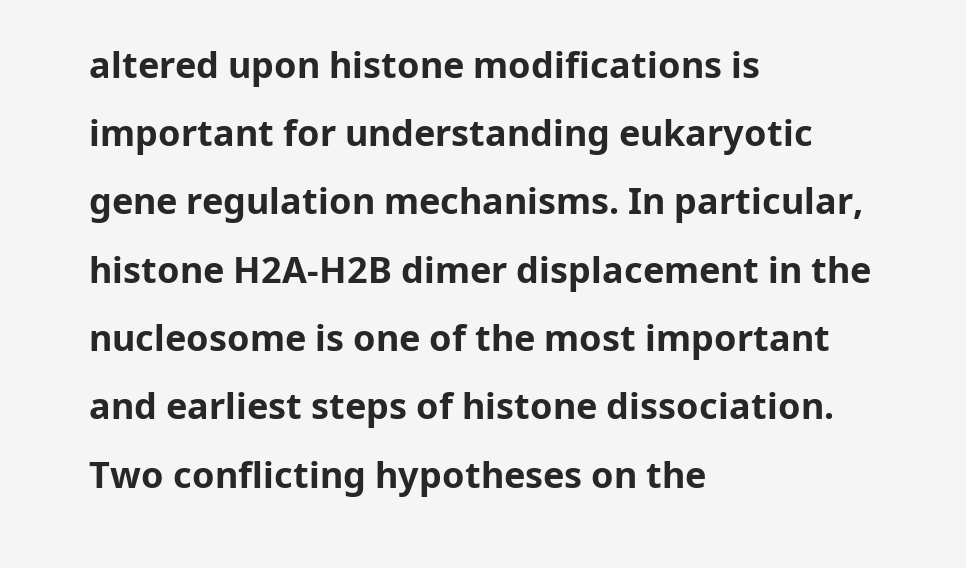altered upon histone modifications is important for understanding eukaryotic gene regulation mechanisms. In particular, histone H2A-H2B dimer displacement in the nucleosome is one of the most important and earliest steps of histone dissociation. Two conflicting hypotheses on the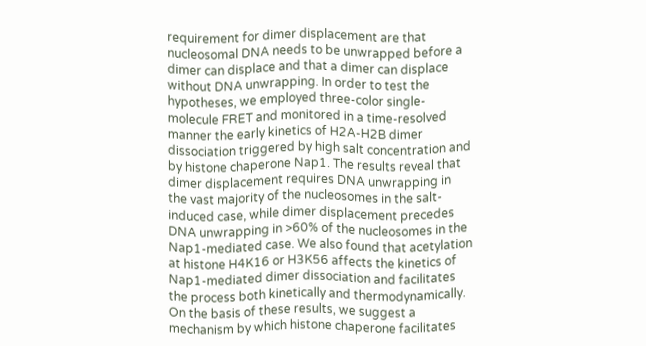requirement for dimer displacement are that nucleosomal DNA needs to be unwrapped before a dimer can displace and that a dimer can displace without DNA unwrapping. In order to test the hypotheses, we employed three-color single-molecule FRET and monitored in a time-resolved manner the early kinetics of H2A-H2B dimer dissociation triggered by high salt concentration and by histone chaperone Nap1. The results reveal that dimer displacement requires DNA unwrapping in the vast majority of the nucleosomes in the salt-induced case, while dimer displacement precedes DNA unwrapping in >60% of the nucleosomes in the Nap1-mediated case. We also found that acetylation at histone H4K16 or H3K56 affects the kinetics of Nap1-mediated dimer dissociation and facilitates the process both kinetically and thermodynamically. On the basis of these results, we suggest a mechanism by which histone chaperone facilitates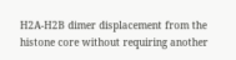H2A-H2B dimer displacement from the histone core without requiring another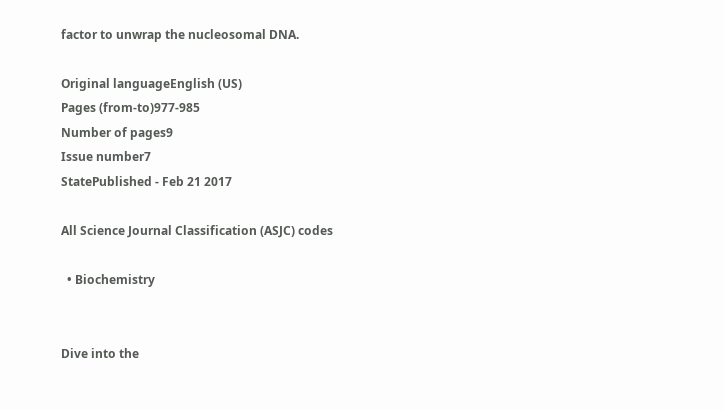factor to unwrap the nucleosomal DNA.

Original languageEnglish (US)
Pages (from-to)977-985
Number of pages9
Issue number7
StatePublished - Feb 21 2017

All Science Journal Classification (ASJC) codes

  • Biochemistry


Dive into the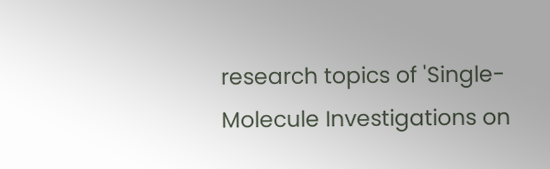research topics of 'Single-Molecule Investigations on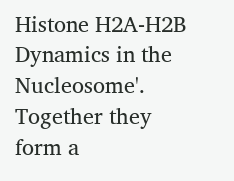Histone H2A-H2B Dynamics in the Nucleosome'. Together they form a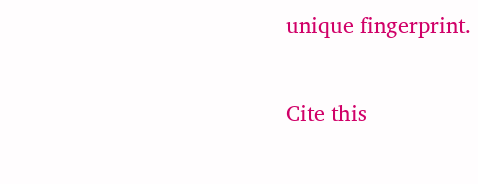unique fingerprint.

Cite this